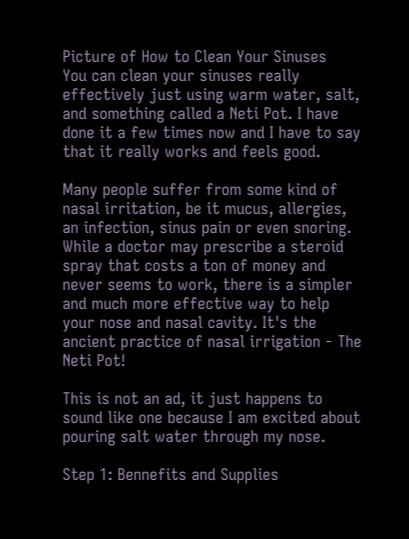Picture of How to Clean Your Sinuses
You can clean your sinuses really effectively just using warm water, salt, and something called a Neti Pot. I have done it a few times now and I have to say that it really works and feels good.

Many people suffer from some kind of nasal irritation, be it mucus, allergies, an infection, sinus pain or even snoring. While a doctor may prescribe a steroid spray that costs a ton of money and never seems to work, there is a simpler and much more effective way to help your nose and nasal cavity. It's the ancient practice of nasal irrigation - The Neti Pot!

This is not an ad, it just happens to sound like one because I am excited about pouring salt water through my nose.

Step 1: Bennefits and Supplies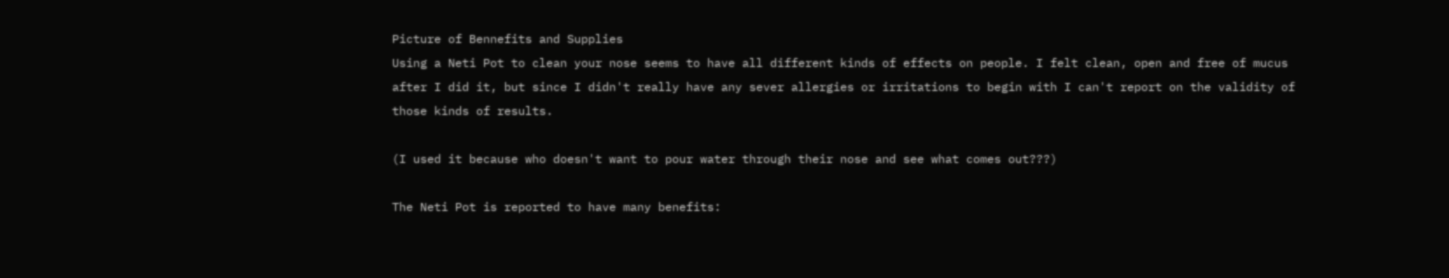Picture of Bennefits and Supplies
Using a Neti Pot to clean your nose seems to have all different kinds of effects on people. I felt clean, open and free of mucus after I did it, but since I didn't really have any sever allergies or irritations to begin with I can't report on the validity of those kinds of results.

(I used it because who doesn't want to pour water through their nose and see what comes out???)

The Neti Pot is reported to have many benefits: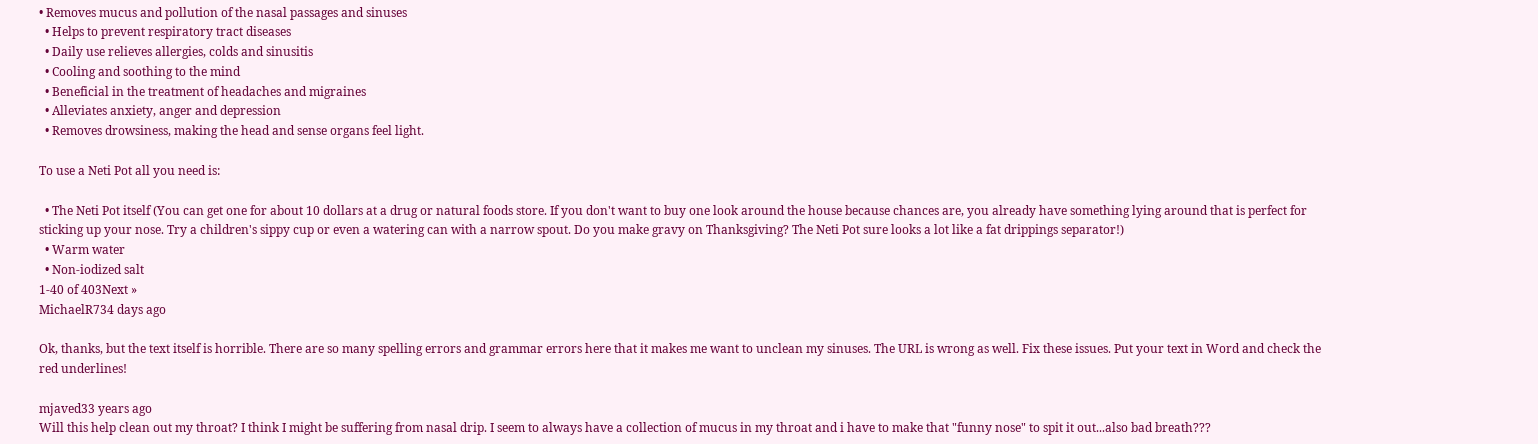• Removes mucus and pollution of the nasal passages and sinuses
  • Helps to prevent respiratory tract diseases
  • Daily use relieves allergies, colds and sinusitis
  • Cooling and soothing to the mind
  • Beneficial in the treatment of headaches and migraines
  • Alleviates anxiety, anger and depression
  • Removes drowsiness, making the head and sense organs feel light.

To use a Neti Pot all you need is:

  • The Neti Pot itself (You can get one for about 10 dollars at a drug or natural foods store. If you don't want to buy one look around the house because chances are, you already have something lying around that is perfect for sticking up your nose. Try a children's sippy cup or even a watering can with a narrow spout. Do you make gravy on Thanksgiving? The Neti Pot sure looks a lot like a fat drippings separator!)
  • Warm water
  • Non-iodized salt
1-40 of 403Next »
MichaelR734 days ago

Ok, thanks, but the text itself is horrible. There are so many spelling errors and grammar errors here that it makes me want to unclean my sinuses. The URL is wrong as well. Fix these issues. Put your text in Word and check the red underlines!

mjaved33 years ago
Will this help clean out my throat? I think I might be suffering from nasal drip. I seem to always have a collection of mucus in my throat and i have to make that "funny nose" to spit it out...also bad breath???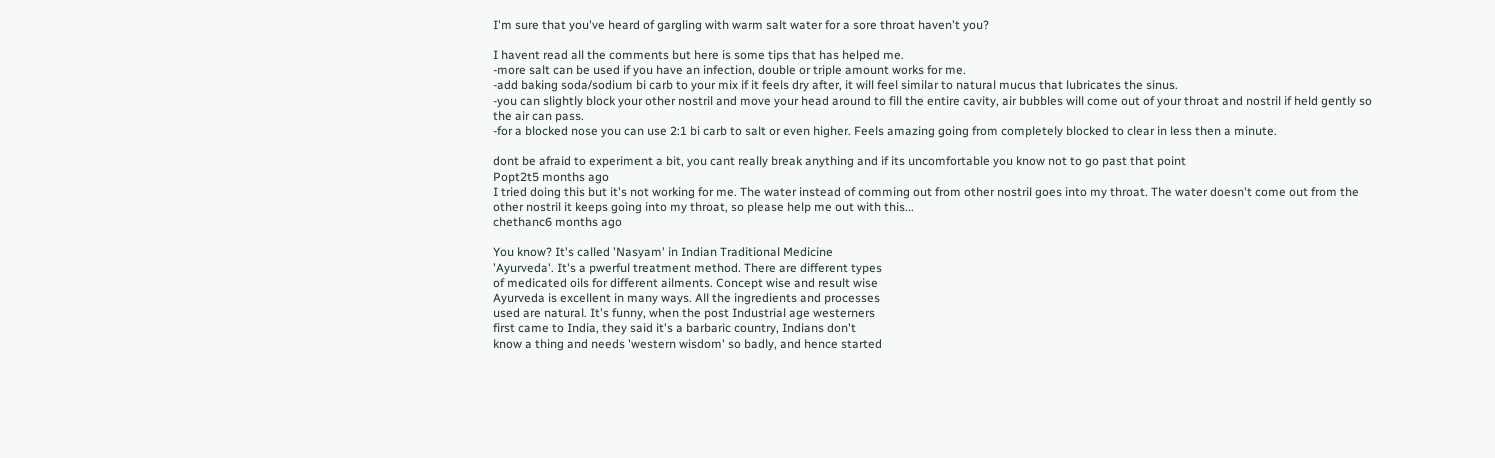I'm sure that you've heard of gargling with warm salt water for a sore throat haven't you?

I havent read all the comments but here is some tips that has helped me.
-more salt can be used if you have an infection, double or triple amount works for me.
-add baking soda/sodium bi carb to your mix if it feels dry after, it will feel similar to natural mucus that lubricates the sinus.
-you can slightly block your other nostril and move your head around to fill the entire cavity, air bubbles will come out of your throat and nostril if held gently so the air can pass.
-for a blocked nose you can use 2:1 bi carb to salt or even higher. Feels amazing going from completely blocked to clear in less then a minute.

dont be afraid to experiment a bit, you cant really break anything and if its uncomfortable you know not to go past that point
Popt2t5 months ago
I tried doing this but it's not working for me. The water instead of comming out from other nostril goes into my throat. The water doesn't come out from the other nostril it keeps going into my throat, so please help me out with this...
chethanc6 months ago

You know? It's called 'Nasyam' in Indian Traditional Medicine
'Ayurveda'. It's a pwerful treatment method. There are different types
of medicated oils for different ailments. Concept wise and result wise
Ayurveda is excellent in many ways. All the ingredients and processes
used are natural. It's funny, when the post Industrial age westerners
first came to India, they said it's a barbaric country, Indians don't
know a thing and needs 'western wisdom' so badly, and hence started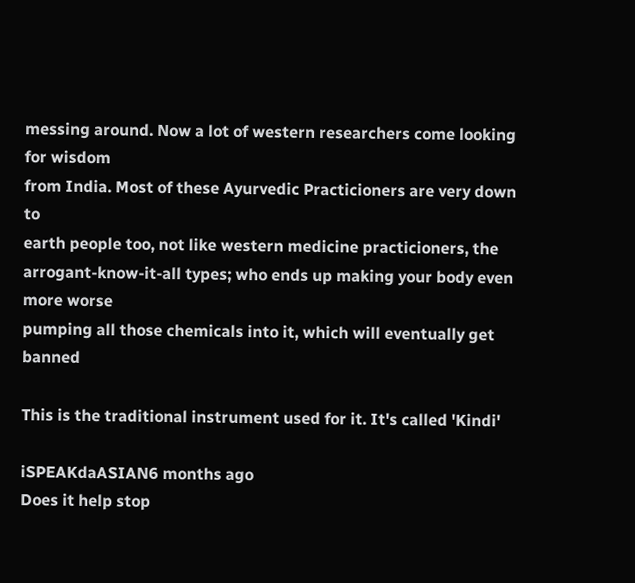messing around. Now a lot of western researchers come looking for wisdom
from India. Most of these Ayurvedic Practicioners are very down to
earth people too, not like western medicine practicioners, the
arrogant-know-it-all types; who ends up making your body even more worse
pumping all those chemicals into it, which will eventually get banned

This is the traditional instrument used for it. It's called 'Kindi'

iSPEAKdaASIAN6 months ago
Does it help stop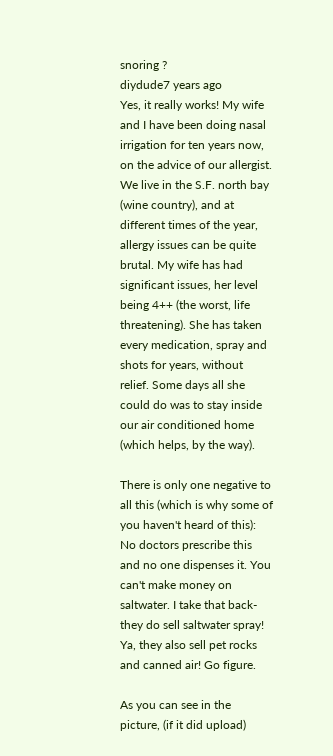snoring ?
diydude7 years ago
Yes, it really works! My wife and I have been doing nasal irrigation for ten years now, on the advice of our allergist. We live in the S.F. north bay (wine country), and at different times of the year, allergy issues can be quite brutal. My wife has had significant issues, her level being 4++ (the worst, life threatening). She has taken every medication, spray and shots for years, without relief. Some days all she could do was to stay inside our air conditioned home (which helps, by the way).

There is only one negative to all this (which is why some of you haven't heard of this): No doctors prescribe this and no one dispenses it. You can't make money on saltwater. I take that back-they do sell saltwater spray! Ya, they also sell pet rocks and canned air! Go figure.

As you can see in the picture, (if it did upload)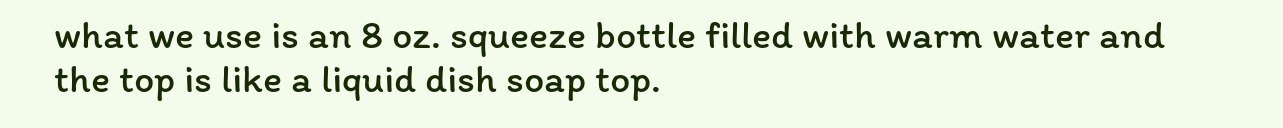what we use is an 8 oz. squeeze bottle filled with warm water and the top is like a liquid dish soap top.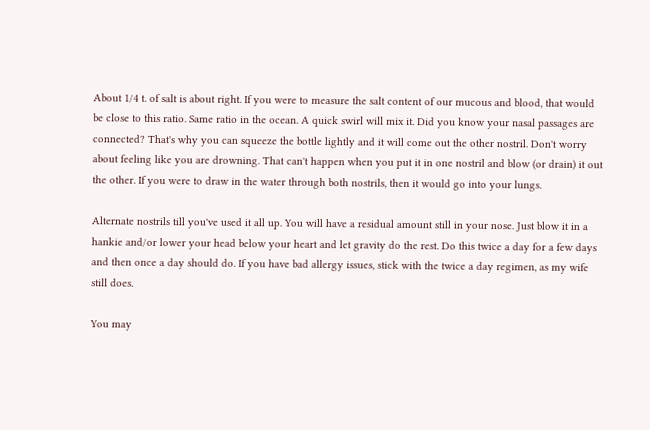About 1/4 t. of salt is about right. If you were to measure the salt content of our mucous and blood, that would be close to this ratio. Same ratio in the ocean. A quick swirl will mix it. Did you know your nasal passages are connected? That's why you can squeeze the bottle lightly and it will come out the other nostril. Don't worry about feeling like you are drowning. That can't happen when you put it in one nostril and blow (or drain) it out the other. If you were to draw in the water through both nostrils, then it would go into your lungs.

Alternate nostrils till you've used it all up. You will have a residual amount still in your nose. Just blow it in a hankie and/or lower your head below your heart and let gravity do the rest. Do this twice a day for a few days and then once a day should do. If you have bad allergy issues, stick with the twice a day regimen, as my wife still does.

You may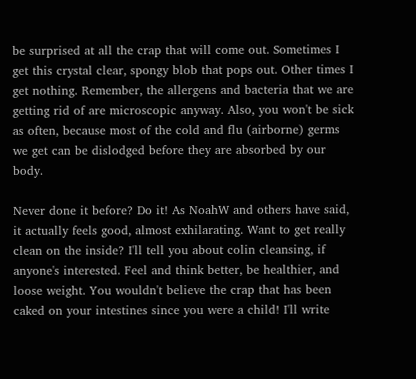be surprised at all the crap that will come out. Sometimes I get this crystal clear, spongy blob that pops out. Other times I get nothing. Remember, the allergens and bacteria that we are getting rid of are microscopic anyway. Also, you won't be sick as often, because most of the cold and flu (airborne) germs we get can be dislodged before they are absorbed by our body.

Never done it before? Do it! As NoahW and others have said, it actually feels good, almost exhilarating. Want to get really clean on the inside? I'll tell you about colin cleansing, if anyone's interested. Feel and think better, be healthier, and loose weight. You wouldn't believe the crap that has been caked on your intestines since you were a child! I'll write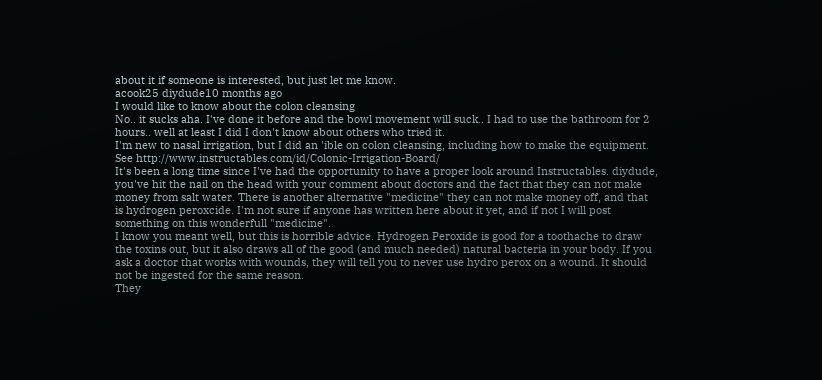about it if someone is interested, but just let me know.
acook25 diydude10 months ago
I would like to know about the colon cleansing
No.. it sucks aha. I've done it before and the bowl movement will suck.. I had to use the bathroom for 2 hours.. well at least I did I don't know about others who tried it.
I'm new to nasal irrigation, but I did an 'ible on colon cleansing, including how to make the equipment. See http://www.instructables.com/id/Colonic-Irrigation-Board/
It's been a long time since I've had the opportunity to have a proper look around Instructables. diydude, you've hit the nail on the head with your comment about doctors and the fact that they can not make money from salt water. There is another alternative "medicine" they can not make money off, and that is hydrogen peroxcide. I'm not sure if anyone has written here about it yet, and if not I will post something on this wonderfull "medicine".
I know you meant well, but this is horrible advice. Hydrogen Peroxide is good for a toothache to draw the toxins out, but it also draws all of the good (and much needed) natural bacteria in your body. If you ask a doctor that works with wounds, they will tell you to never use hydro perox on a wound. It should not be ingested for the same reason.
They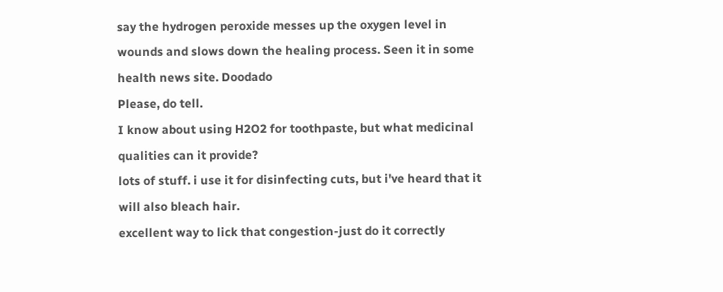say the hydrogen peroxide messes up the oxygen level in wounds and slows down the healing process. Seen it in some health news site. Doodado
Please, do tell.
I know about using H2O2 for toothpaste, but what medicinal qualities can it provide?
lots of stuff. i use it for disinfecting cuts, but i've heard that it will also bleach hair.
excellent way to lick that congestion-just do it correctly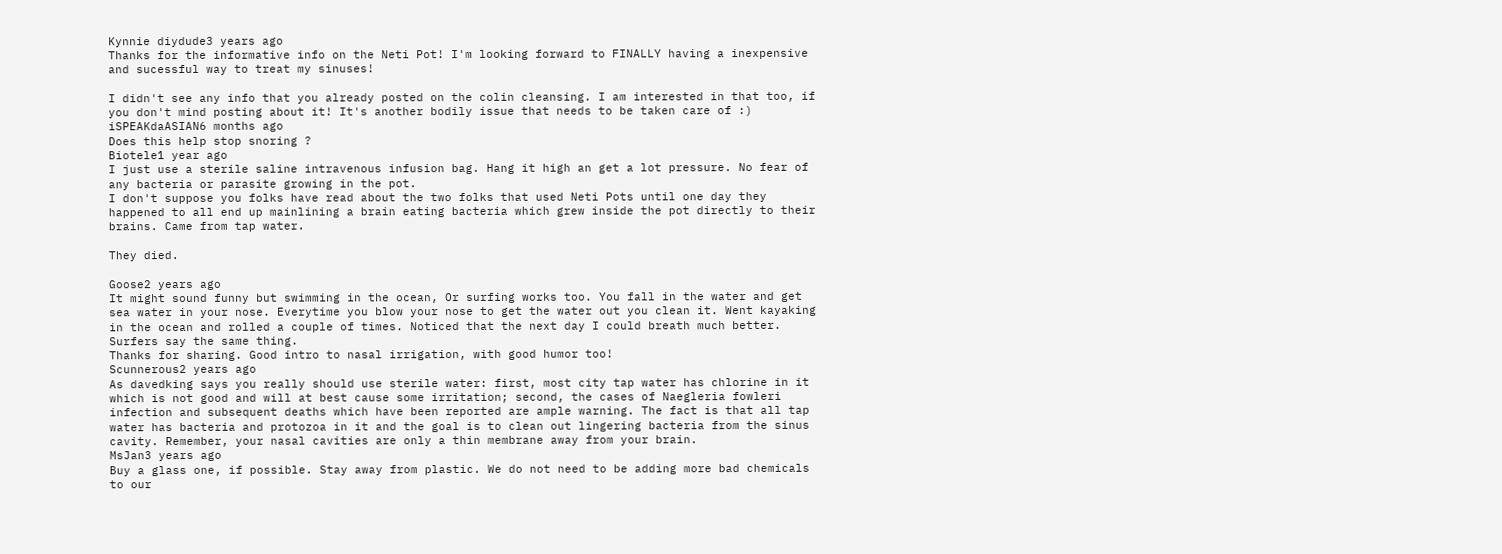Kynnie diydude3 years ago
Thanks for the informative info on the Neti Pot! I'm looking forward to FINALLY having a inexpensive and sucessful way to treat my sinuses!

I didn't see any info that you already posted on the colin cleansing. I am interested in that too, if you don't mind posting about it! It's another bodily issue that needs to be taken care of :)
iSPEAKdaASIAN6 months ago
Does this help stop snoring ?
Biotele1 year ago
I just use a sterile saline intravenous infusion bag. Hang it high an get a lot pressure. No fear of any bacteria or parasite growing in the pot.
I don't suppose you folks have read about the two folks that used Neti Pots until one day they happened to all end up mainlining a brain eating bacteria which grew inside the pot directly to their brains. Came from tap water.

They died.

Goose2 years ago
It might sound funny but swimming in the ocean, Or surfing works too. You fall in the water and get sea water in your nose. Everytime you blow your nose to get the water out you clean it. Went kayaking in the ocean and rolled a couple of times. Noticed that the next day I could breath much better. Surfers say the same thing.
Thanks for sharing. Good intro to nasal irrigation, with good humor too!
Scunnerous2 years ago
As davedking says you really should use sterile water: first, most city tap water has chlorine in it which is not good and will at best cause some irritation; second, the cases of Naegleria fowleri infection and subsequent deaths which have been reported are ample warning. The fact is that all tap water has bacteria and protozoa in it and the goal is to clean out lingering bacteria from the sinus cavity. Remember, your nasal cavities are only a thin membrane away from your brain.
MsJan3 years ago
Buy a glass one, if possible. Stay away from plastic. We do not need to be adding more bad chemicals to our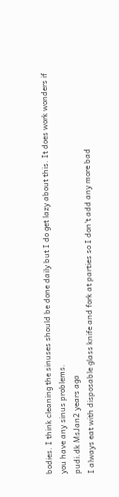bodies. I think cleaning the sinuses should be done daily but I do get lazy about this. It does work wonders if you have any sinus problems.
pudi.dk MsJan2 years ago
I always eat with disposable glass knife and fork at parties so I don't add any more bad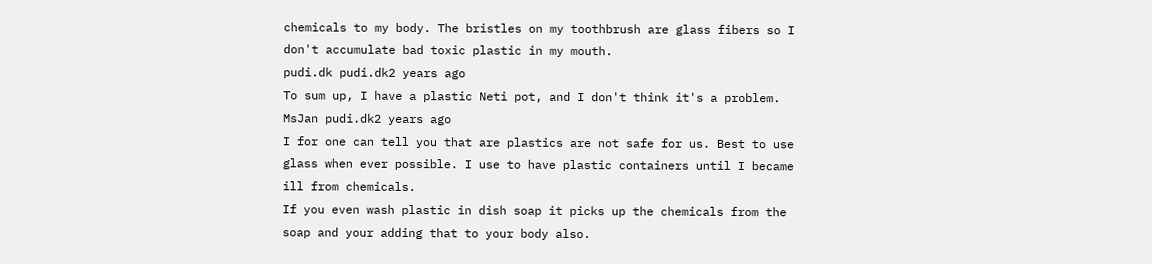chemicals to my body. The bristles on my toothbrush are glass fibers so I don't accumulate bad toxic plastic in my mouth.
pudi.dk pudi.dk2 years ago
To sum up, I have a plastic Neti pot, and I don't think it's a problem.
MsJan pudi.dk2 years ago
I for one can tell you that are plastics are not safe for us. Best to use glass when ever possible. I use to have plastic containers until I became ill from chemicals.
If you even wash plastic in dish soap it picks up the chemicals from the soap and your adding that to your body also.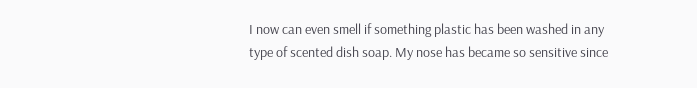I now can even smell if something plastic has been washed in any type of scented dish soap. My nose has became so sensitive since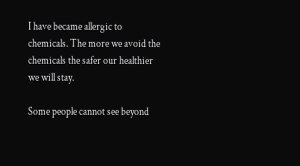I have became allergic to chemicals. The more we avoid the chemicals the safer our healthier we will stay.

Some people cannot see beyond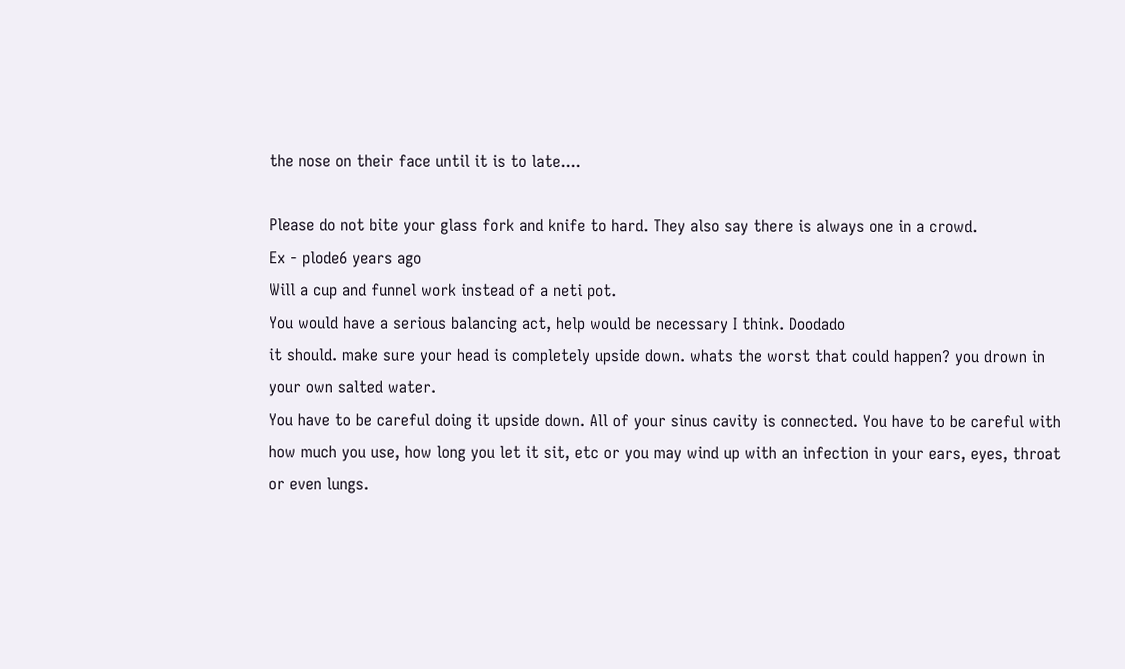the nose on their face until it is to late....

Please do not bite your glass fork and knife to hard. They also say there is always one in a crowd.
Ex - plode6 years ago
Will a cup and funnel work instead of a neti pot.
You would have a serious balancing act, help would be necessary I think. Doodado
it should. make sure your head is completely upside down. whats the worst that could happen? you drown in your own salted water.
You have to be careful doing it upside down. All of your sinus cavity is connected. You have to be careful with how much you use, how long you let it sit, etc or you may wind up with an infection in your ears, eyes, throat or even lungs.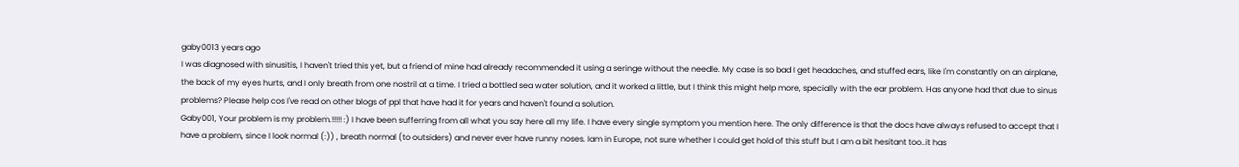gaby0013 years ago
I was diagnosed with sinusitis, I haven't tried this yet, but a friend of mine had already recommended it using a seringe without the needle. My case is so bad I get headaches, and stuffed ears, like I'm constantly on an airplane, the back of my eyes hurts, and I only breath from one nostril at a time. I tried a bottled sea water solution, and it worked a little, but I think this might help more, specially with the ear problem. Has anyone had that due to sinus problems? Please help cos I've read on other blogs of ppl that have had it for years and haven't found a solution.
Gaby001, Your problem is my problem.!!!!! :) I have been sufferring from all what you say here all my life. I have every single symptom you mention here. The only difference is that the docs have always refused to accept that I have a problem, since I look normal (:)) , breath normal (to outsiders) and never ever have runny noses. Iam in Europe, not sure whether I could get hold of this stuff but I am a bit hesitant too..it has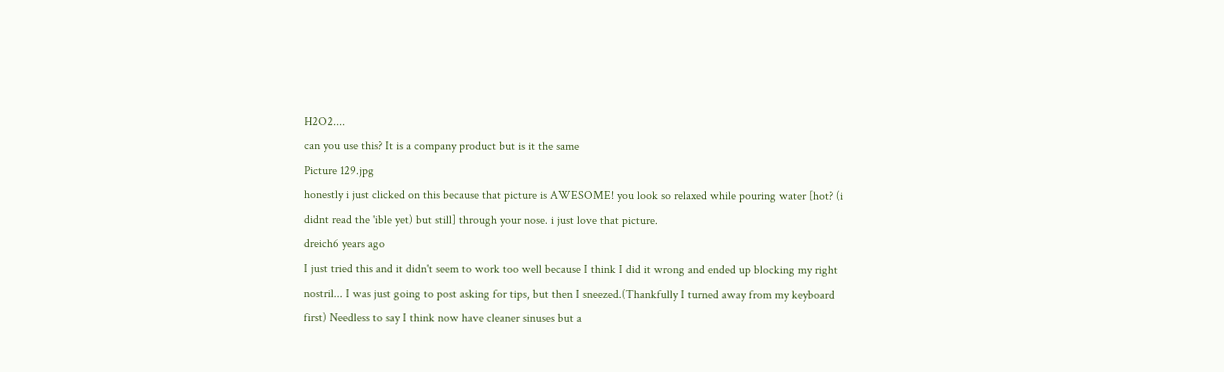H2O2....
can you use this? It is a company product but is it the same
Picture 129.jpg
honestly i just clicked on this because that picture is AWESOME! you look so relaxed while pouring water [hot? (i didnt read the 'ible yet) but still] through your nose. i just love that picture.
dreich6 years ago
I just tried this and it didn't seem to work too well because I think I did it wrong and ended up blocking my right nostril... I was just going to post asking for tips, but then I sneezed.(Thankfully I turned away from my keyboard first) Needless to say I think now have cleaner sinuses but a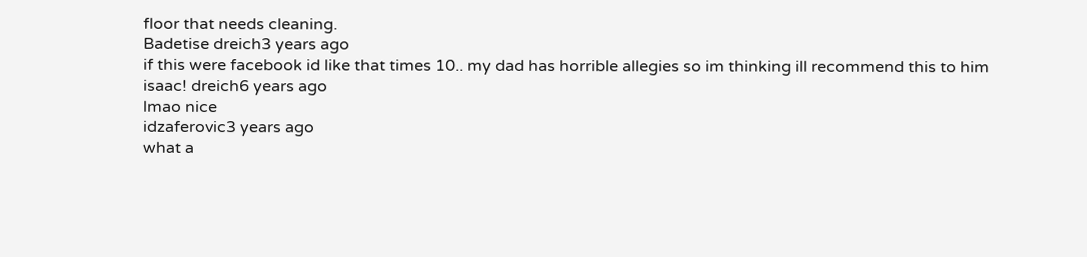floor that needs cleaning.
Badetise dreich3 years ago
if this were facebook id like that times 10.. my dad has horrible allegies so im thinking ill recommend this to him
isaac! dreich6 years ago
lmao nice
idzaferovic3 years ago
what a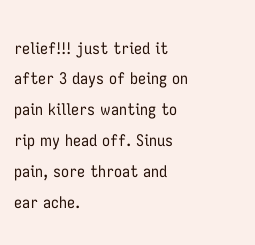relief!!! just tried it after 3 days of being on pain killers wanting to rip my head off. Sinus pain, sore throat and ear ache.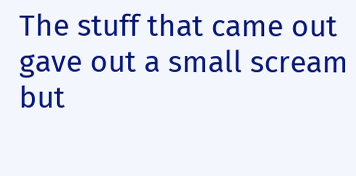The stuff that came out gave out a small scream but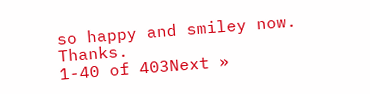so happy and smiley now. Thanks.
1-40 of 403Next »